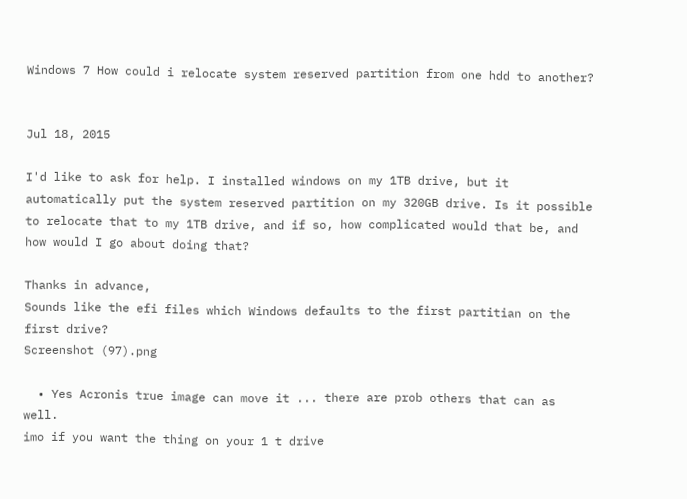Windows 7 How could i relocate system reserved partition from one hdd to another?


Jul 18, 2015

I'd like to ask for help. I installed windows on my 1TB drive, but it automatically put the system reserved partition on my 320GB drive. Is it possible to relocate that to my 1TB drive, and if so, how complicated would that be, and how would I go about doing that?

Thanks in advance,
Sounds like the efi files which Windows defaults to the first partitian on the first drive?
Screenshot (97).png

  • Yes Acronis true image can move it ... there are prob others that can as well.
imo if you want the thing on your 1 t drive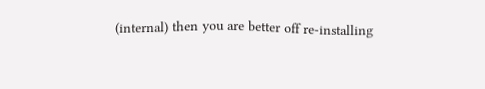(internal) then you are better off re-installing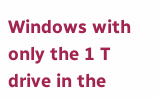Windows with only the 1 T drive in the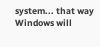system... that way Windows will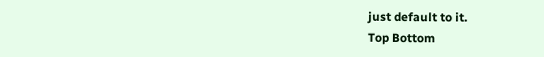just default to it.
Top Bottom